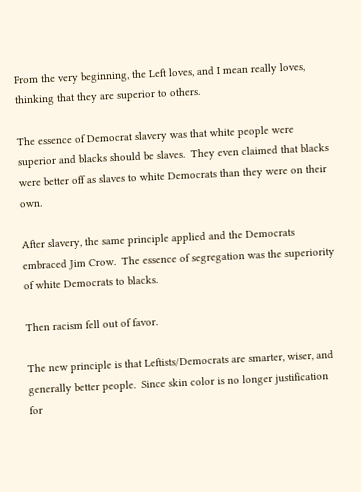From the very beginning, the Left loves, and I mean really loves, thinking that they are superior to others.

The essence of Democrat slavery was that white people were superior and blacks should be slaves.  They even claimed that blacks were better off as slaves to white Democrats than they were on their own.

After slavery, the same principle applied and the Democrats embraced Jim Crow.  The essence of segregation was the superiority of white Democrats to blacks.

Then racism fell out of favor.

The new principle is that Leftists/Democrats are smarter, wiser, and generally better people.  Since skin color is no longer justification for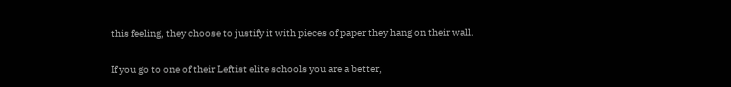this feeling, they choose to justify it with pieces of paper they hang on their wall.

If you go to one of their Leftist elite schools you are a better,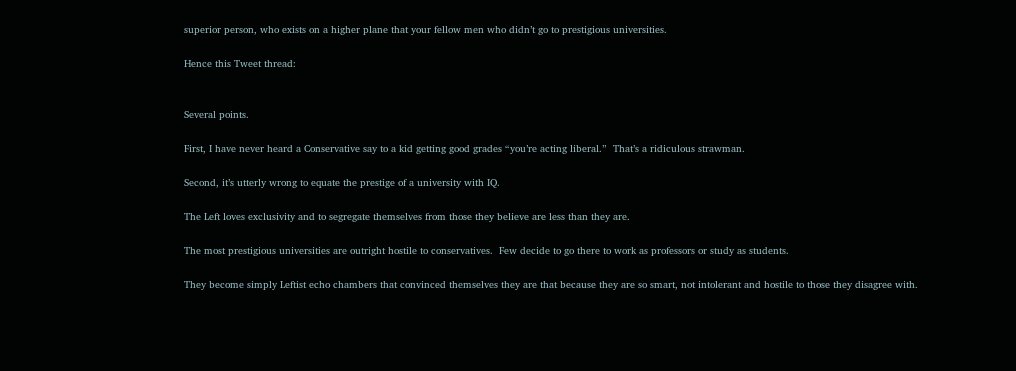superior person, who exists on a higher plane that your fellow men who didn’t go to prestigious universities.

Hence this Tweet thread:


Several points.

First, I have never heard a Conservative say to a kid getting good grades “you’re acting liberal.”  That’s a ridiculous strawman.

Second, it’s utterly wrong to equate the prestige of a university with IQ.

The Left loves exclusivity and to segregate themselves from those they believe are less than they are.

The most prestigious universities are outright hostile to conservatives.  Few decide to go there to work as professors or study as students.

They become simply Leftist echo chambers that convinced themselves they are that because they are so smart, not intolerant and hostile to those they disagree with.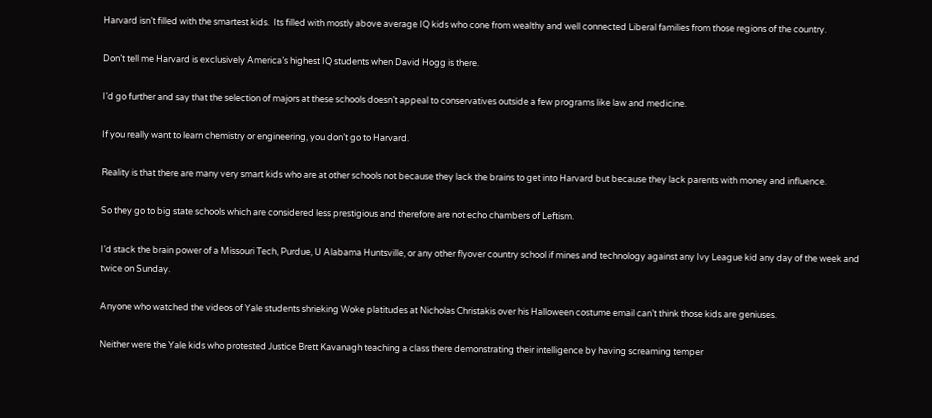Harvard isn’t filled with the smartest kids.  Its filled with mostly above average IQ kids who cone from wealthy and well connected Liberal families from those regions of the country.

Don’t tell me Harvard is exclusively America’s highest IQ students when David Hogg is there.

I’d go further and say that the selection of majors at these schools doesn’t appeal to conservatives outside a few programs like law and medicine.

If you really want to learn chemistry or engineering, you don’t go to Harvard.

Reality is that there are many very smart kids who are at other schools not because they lack the brains to get into Harvard but because they lack parents with money and influence.

So they go to big state schools which are considered less prestigious and therefore are not echo chambers of Leftism.

I’d stack the brain power of a Missouri Tech, Purdue, U Alabama Huntsville, or any other flyover country school if mines and technology against any Ivy League kid any day of the week and twice on Sunday.

Anyone who watched the videos of Yale students shrieking Woke platitudes at Nicholas Christakis over his Halloween costume email can’t think those kids are geniuses.

Neither were the Yale kids who protested Justice Brett Kavanagh teaching a class there demonstrating their intelligence by having screaming temper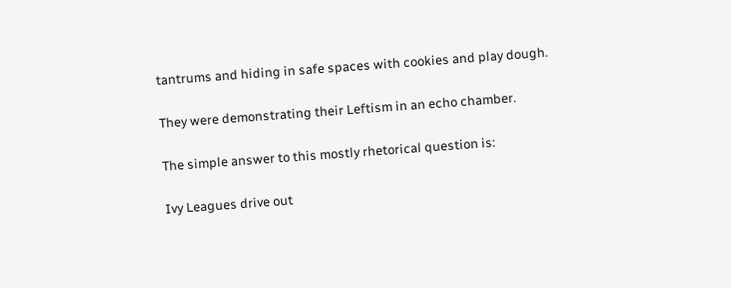tantrums and hiding in safe spaces with cookies and play dough.

They were demonstrating their Leftism in an echo chamber.

The simple answer to this mostly rhetorical question is:

Ivy Leagues drive out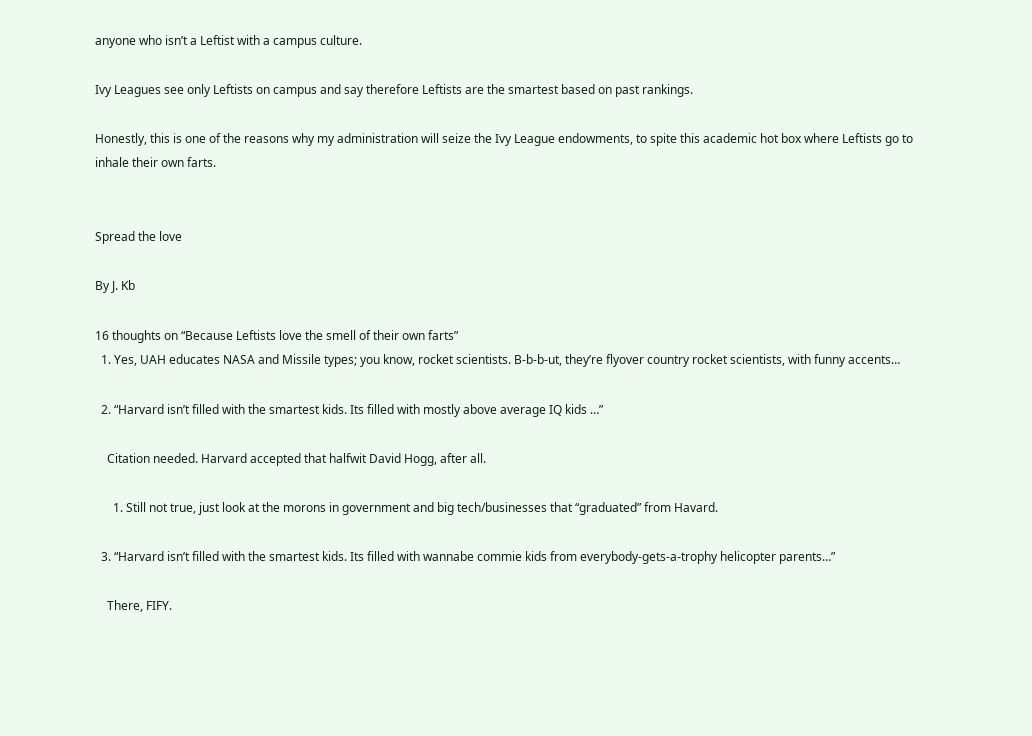anyone who isn’t a Leftist with a campus culture.

Ivy Leagues see only Leftists on campus and say therefore Leftists are the smartest based on past rankings.

Honestly, this is one of the reasons why my administration will seize the Ivy League endowments, to spite this academic hot box where Leftists go to inhale their own farts.


Spread the love

By J. Kb

16 thoughts on “Because Leftists love the smell of their own farts”
  1. Yes, UAH educates NASA and Missile types; you know, rocket scientists. B-b-b-ut, they’re flyover country rocket scientists, with funny accents…

  2. “Harvard isn’t filled with the smartest kids. Its filled with mostly above average IQ kids …”

    Citation needed. Harvard accepted that halfwit David Hogg, after all.

      1. Still not true, just look at the morons in government and big tech/businesses that “graduated” from Havard.

  3. “Harvard isn’t filled with the smartest kids. Its filled with wannabe commie kids from everybody-gets-a-trophy helicopter parents…”

    There, FIFY.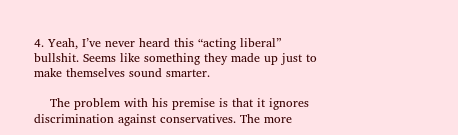4. Yeah, I’ve never heard this “acting liberal” bullshit. Seems like something they made up just to make themselves sound smarter.

    The problem with his premise is that it ignores discrimination against conservatives. The more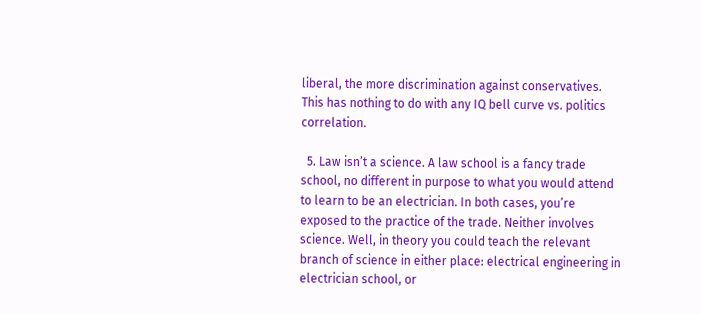liberal, the more discrimination against conservatives. This has nothing to do with any IQ bell curve vs. politics correlation.

  5. Law isn’t a science. A law school is a fancy trade school, no different in purpose to what you would attend to learn to be an electrician. In both cases, you’re exposed to the practice of the trade. Neither involves science. Well, in theory you could teach the relevant branch of science in either place: electrical engineering in electrician school, or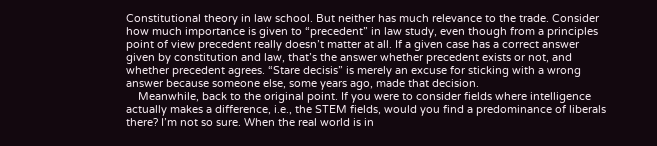Constitutional theory in law school. But neither has much relevance to the trade. Consider how much importance is given to “precedent” in law study, even though from a principles point of view precedent really doesn’t matter at all. If a given case has a correct answer given by constitution and law, that’s the answer whether precedent exists or not, and whether precedent agrees. “Stare decisis” is merely an excuse for sticking with a wrong answer because someone else, some years ago, made that decision.
    Meanwhile, back to the original point. If you were to consider fields where intelligence actually makes a difference, i.e., the STEM fields, would you find a predominance of liberals there? I’m not so sure. When the real world is in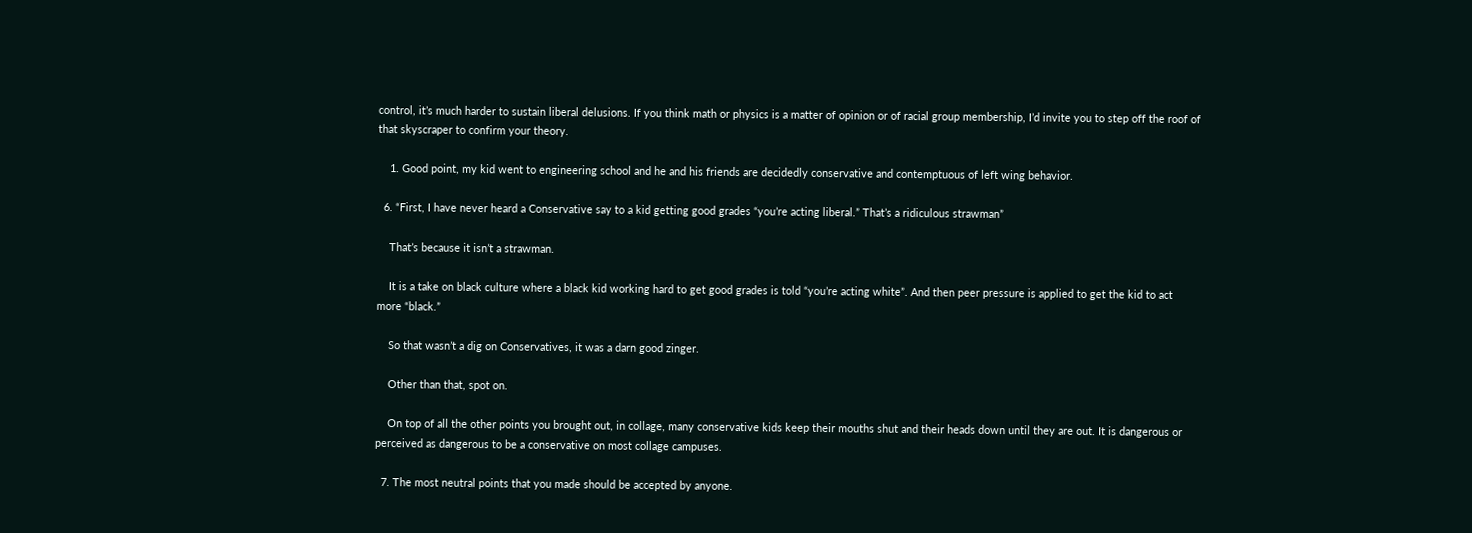control, it’s much harder to sustain liberal delusions. If you think math or physics is a matter of opinion or of racial group membership, I’d invite you to step off the roof of that skyscraper to confirm your theory.

    1. Good point, my kid went to engineering school and he and his friends are decidedly conservative and contemptuous of left wing behavior.

  6. “First, I have never heard a Conservative say to a kid getting good grades “you’re acting liberal.” That’s a ridiculous strawman”

    That’s because it isn’t a strawman.

    It is a take on black culture where a black kid working hard to get good grades is told “you’re acting white”. And then peer pressure is applied to get the kid to act more “black.”

    So that wasn’t a dig on Conservatives, it was a darn good zinger.

    Other than that, spot on.

    On top of all the other points you brought out, in collage, many conservative kids keep their mouths shut and their heads down until they are out. It is dangerous or perceived as dangerous to be a conservative on most collage campuses.

  7. The most neutral points that you made should be accepted by anyone.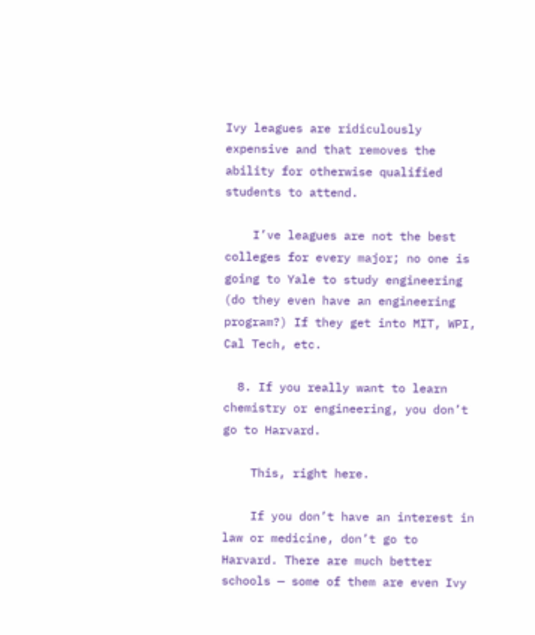Ivy leagues are ridiculously expensive and that removes the ability for otherwise qualified students to attend.

    I’ve leagues are not the best colleges for every major; no one is going to Yale to study engineering (do they even have an engineering program?) If they get into MIT, WPI, Cal Tech, etc.

  8. If you really want to learn chemistry or engineering, you don’t go to Harvard.

    This, right here.

    If you don’t have an interest in law or medicine, don’t go to Harvard. There are much better schools — some of them are even Ivy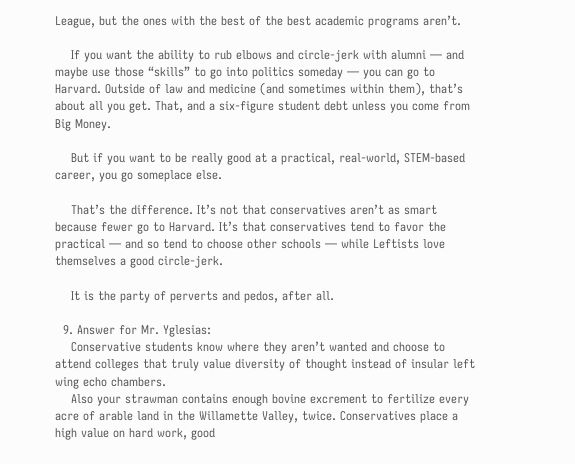League, but the ones with the best of the best academic programs aren’t.

    If you want the ability to rub elbows and circle-jerk with alumni — and maybe use those “skills” to go into politics someday — you can go to Harvard. Outside of law and medicine (and sometimes within them), that’s about all you get. That, and a six-figure student debt unless you come from Big Money.

    But if you want to be really good at a practical, real-world, STEM-based career, you go someplace else.

    That’s the difference. It’s not that conservatives aren’t as smart because fewer go to Harvard. It’s that conservatives tend to favor the practical — and so tend to choose other schools — while Leftists love themselves a good circle-jerk.

    It is the party of perverts and pedos, after all.

  9. Answer for Mr. Yglesias:
    Conservative students know where they aren’t wanted and choose to attend colleges that truly value diversity of thought instead of insular left wing echo chambers.
    Also your strawman contains enough bovine excrement to fertilize every acre of arable land in the Willamette Valley, twice. Conservatives place a high value on hard work, good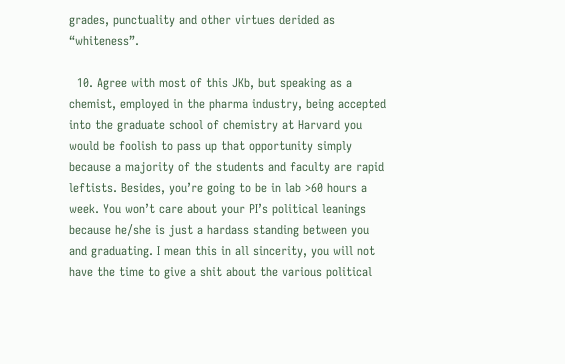grades, punctuality and other virtues derided as “whiteness”.

  10. Agree with most of this JKb, but speaking as a chemist, employed in the pharma industry, being accepted into the graduate school of chemistry at Harvard you would be foolish to pass up that opportunity simply because a majority of the students and faculty are rapid leftists. Besides, you’re going to be in lab >60 hours a week. You won’t care about your PI’s political leanings because he/she is just a hardass standing between you and graduating. I mean this in all sincerity, you will not have the time to give a shit about the various political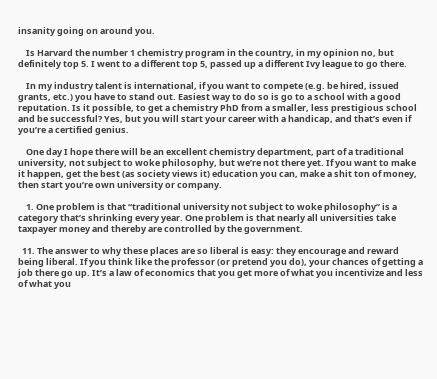insanity going on around you.

    Is Harvard the number 1 chemistry program in the country, in my opinion no, but definitely top 5. I went to a different top 5, passed up a different Ivy league to go there.

    In my industry talent is international, if you want to compete (e.g. be hired, issued grants, etc.) you have to stand out. Easiest way to do so is go to a school with a good reputation. Is it possible, to get a chemistry PhD from a smaller, less prestigious school and be successful? Yes, but you will start your career with a handicap, and that’s even if you’re a certified genius.

    One day I hope there will be an excellent chemistry department, part of a traditional university, not subject to woke philosophy, but we’re not there yet. If you want to make it happen, get the best (as society views it) education you can, make a shit ton of money, then start you’re own university or company.

    1. One problem is that “traditional university not subject to woke philosophy” is a category that’s shrinking every year. One problem is that nearly all universities take taxpayer money and thereby are controlled by the government.

  11. The answer to why these places are so liberal is easy: they encourage and reward being liberal. If you think like the professor (or pretend you do), your chances of getting a job there go up. It’s a law of economics that you get more of what you incentivize and less of what you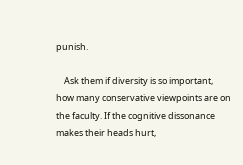punish.

    Ask them if diversity is so important, how many conservative viewpoints are on the faculty. If the cognitive dissonance makes their heads hurt,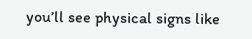you’ll see physical signs like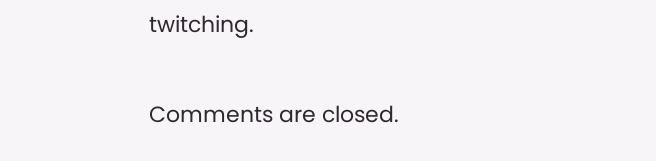twitching.

Comments are closed.